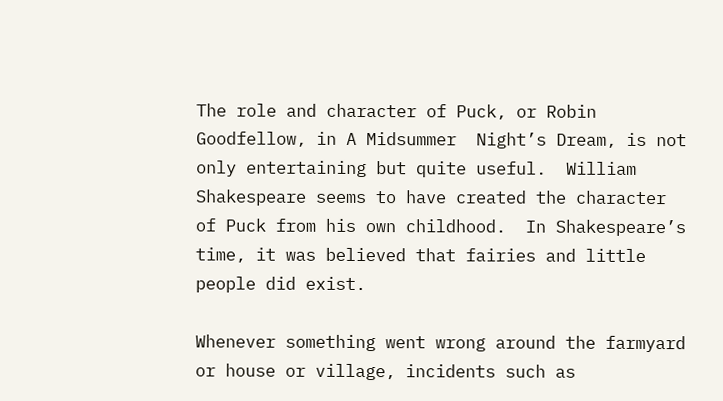The role and character of Puck, or Robin Goodfellow, in A Midsummer  Night’s Dream, is not only entertaining but quite useful.  William Shakespeare seems to have created the character of Puck from his own childhood.  In Shakespeare’s time, it was believed that fairies and little people did exist.

Whenever something went wrong around the farmyard or house or village, incidents such as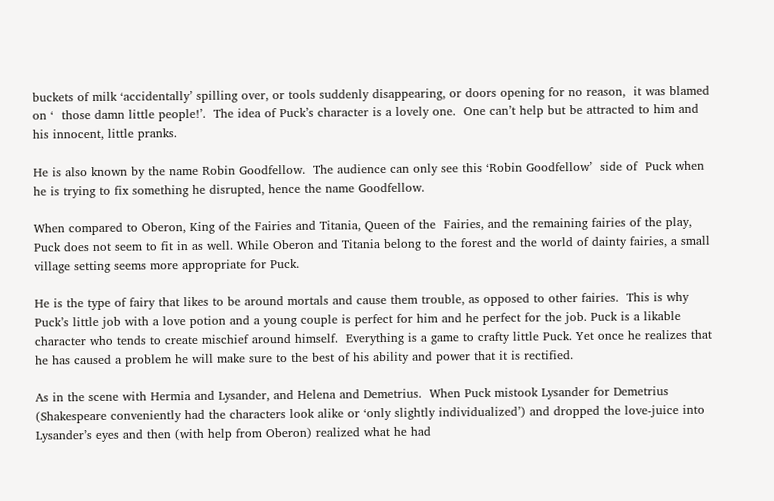buckets of milk ‘accidentally’ spilling over, or tools suddenly disappearing, or doors opening for no reason,  it was blamed on ‘  those damn little people!’.  The idea of Puck’s character is a lovely one.  One can’t help but be attracted to him and his innocent, little pranks.

He is also known by the name Robin Goodfellow.  The audience can only see this ‘Robin Goodfellow’  side of  Puck when he is trying to fix something he disrupted, hence the name Goodfellow.

When compared to Oberon, King of the Fairies and Titania, Queen of the  Fairies, and the remaining fairies of the play, Puck does not seem to fit in as well. While Oberon and Titania belong to the forest and the world of dainty fairies, a small village setting seems more appropriate for Puck.

He is the type of fairy that likes to be around mortals and cause them trouble, as opposed to other fairies.  This is why Puck’s little job with a love potion and a young couple is perfect for him and he perfect for the job. Puck is a likable character who tends to create mischief around himself.  Everything is a game to crafty little Puck. Yet once he realizes that he has caused a problem he will make sure to the best of his ability and power that it is rectified.

As in the scene with Hermia and Lysander, and Helena and Demetrius.  When Puck mistook Lysander for Demetrius (Shakespeare conveniently had the characters look alike or ‘only slightly individualized’) and dropped the love-juice into Lysander’s eyes and then (with help from Oberon) realized what he had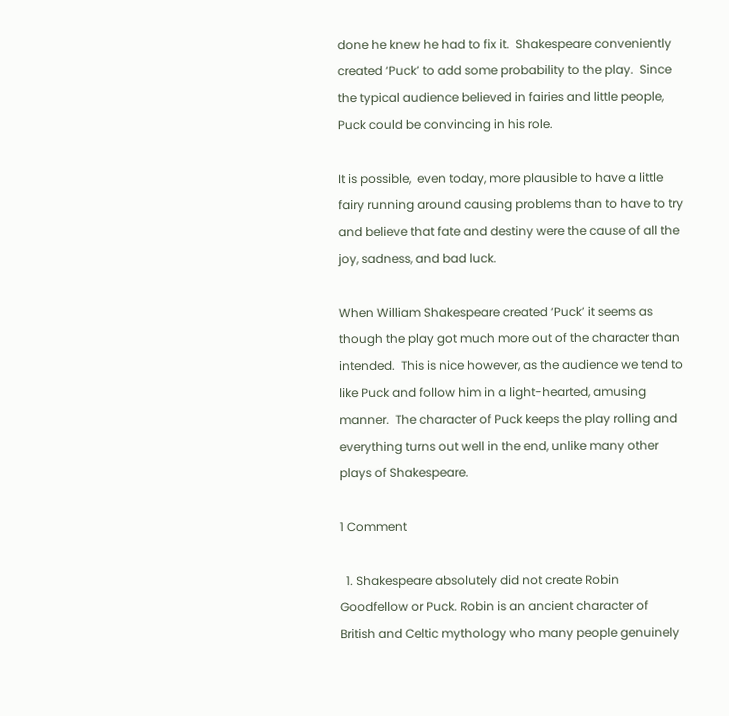done he knew he had to fix it.  Shakespeare conveniently created ‘Puck’ to add some probability to the play.  Since the typical audience believed in fairies and little people, Puck could be convincing in his role.

It is possible,  even today, more plausible to have a little fairy running around causing problems than to have to try and believe that fate and destiny were the cause of all the joy, sadness, and bad luck.

When William Shakespeare created ‘Puck’ it seems as though the play got much more out of the character than intended.  This is nice however, as the audience we tend to like Puck and follow him in a light-hearted, amusing manner.  The character of Puck keeps the play rolling and everything turns out well in the end, unlike many other plays of Shakespeare.

1 Comment

  1. Shakespeare absolutely did not create Robin Goodfellow or Puck. Robin is an ancient character of British and Celtic mythology who many people genuinely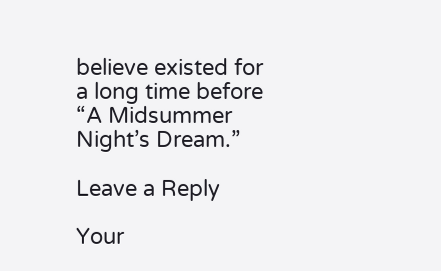believe existed for a long time before “A Midsummer Night’s Dream.”

Leave a Reply

Your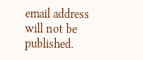email address will not be published.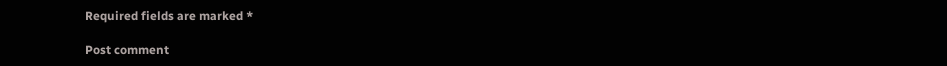Required fields are marked *

Post comment